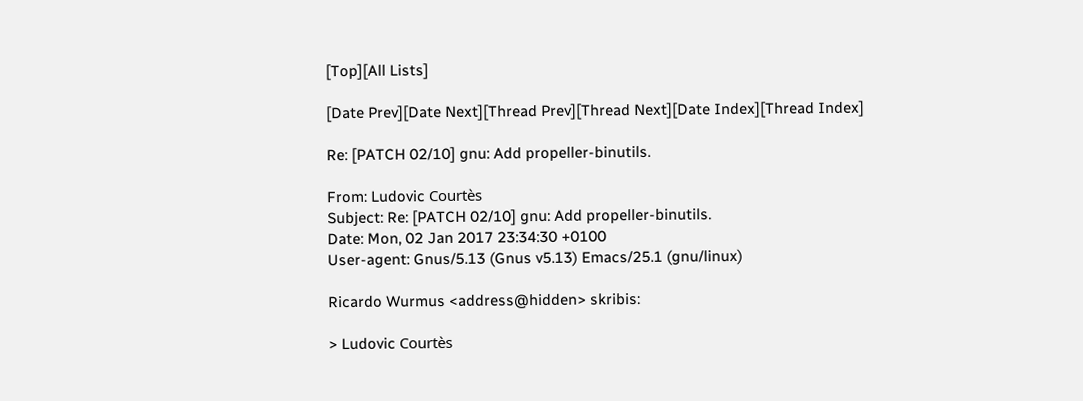[Top][All Lists]

[Date Prev][Date Next][Thread Prev][Thread Next][Date Index][Thread Index]

Re: [PATCH 02/10] gnu: Add propeller-binutils.

From: Ludovic Courtès
Subject: Re: [PATCH 02/10] gnu: Add propeller-binutils.
Date: Mon, 02 Jan 2017 23:34:30 +0100
User-agent: Gnus/5.13 (Gnus v5.13) Emacs/25.1 (gnu/linux)

Ricardo Wurmus <address@hidden> skribis:

> Ludovic Courtès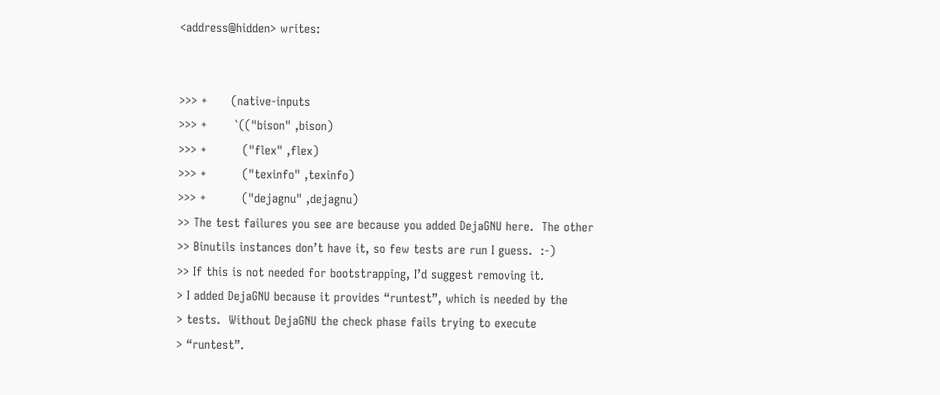<address@hidden> writes:


>>> +      (native-inputs
>>> +       `(("bison" ,bison)
>>> +         ("flex" ,flex)
>>> +         ("texinfo" ,texinfo)
>>> +         ("dejagnu" ,dejagnu)
>> The test failures you see are because you added DejaGNU here.  The other
>> Binutils instances don’t have it, so few tests are run I guess.  :-)
>> If this is not needed for bootstrapping, I’d suggest removing it.
> I added DejaGNU because it provides “runtest”, which is needed by the
> tests.  Without DejaGNU the check phase fails trying to execute
> “runtest”.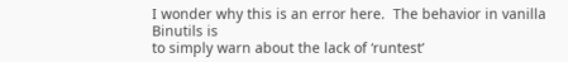I wonder why this is an error here.  The behavior in vanilla Binutils is
to simply warn about the lack of ‘runtest’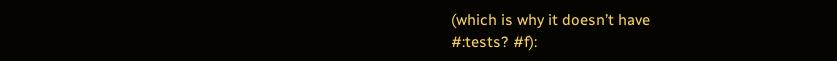(which is why it doesn’t have
#:tests? #f):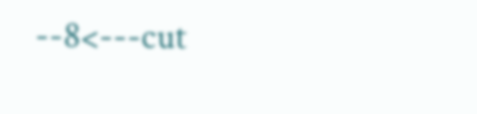--8<---cut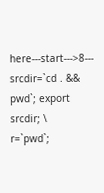here---start--->8---
srcdir=`cd . && pwd`; export srcdir; \
r=`pwd`;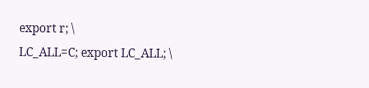export r; \
LC_ALL=C; export LC_ALL; \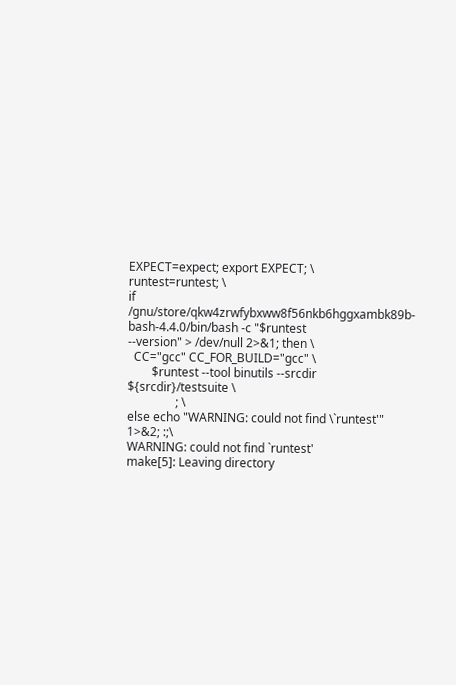EXPECT=expect; export EXPECT; \
runtest=runtest; \
if /gnu/store/qkw4zrwfybxww8f56nkb6hggxambk89b-bash-4.4.0/bin/bash -c "$runtest
--version" > /dev/null 2>&1; then \
  CC="gcc" CC_FOR_BUILD="gcc" \
        $runtest --tool binutils --srcdir ${srcdir}/testsuite \
                ; \
else echo "WARNING: could not find \`runtest'" 1>&2; :;\
WARNING: could not find `runtest'
make[5]: Leaving directory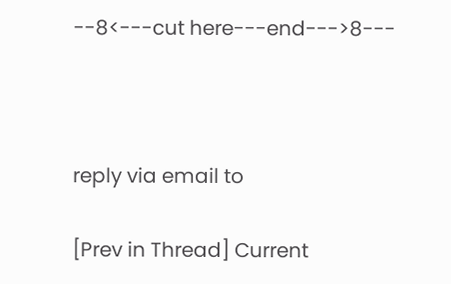--8<---cut here---end--->8---



reply via email to

[Prev in Thread] Current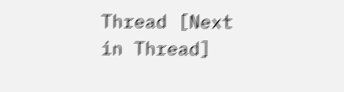Thread [Next in Thread]